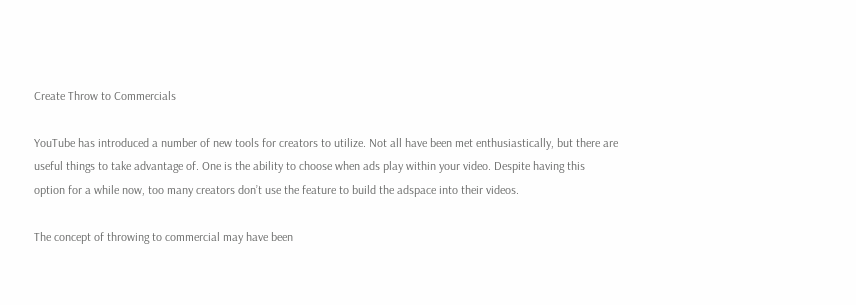Create Throw to Commercials

YouTube has introduced a number of new tools for creators to utilize. Not all have been met enthusiastically, but there are useful things to take advantage of. One is the ability to choose when ads play within your video. Despite having this option for a while now, too many creators don’t use the feature to build the adspace into their videos.

The concept of throwing to commercial may have been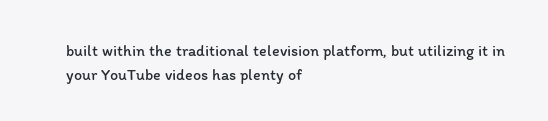built within the traditional television platform, but utilizing it in your YouTube videos has plenty of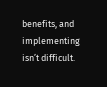benefits, and implementing isn’t difficult.